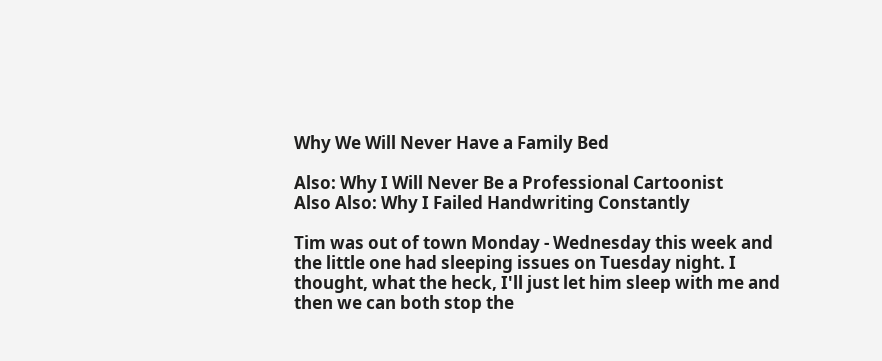Why We Will Never Have a Family Bed

Also: Why I Will Never Be a Professional Cartoonist
Also Also: Why I Failed Handwriting Constantly

Tim was out of town Monday - Wednesday this week and the little one had sleeping issues on Tuesday night. I thought, what the heck, I'll just let him sleep with me and then we can both stop the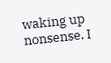waking up nonsense. I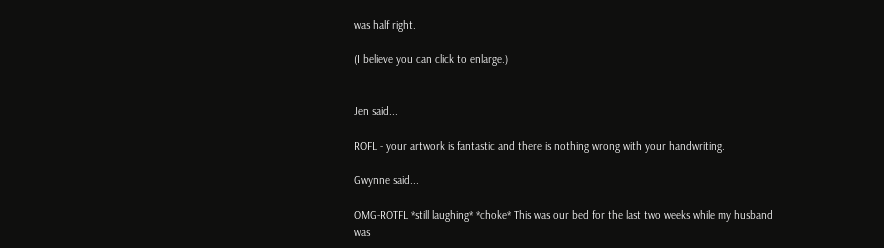was half right.

(I believe you can click to enlarge.)


Jen said...

ROFL - your artwork is fantastic and there is nothing wrong with your handwriting.

Gwynne said...

OMG-ROTFL *still laughing* *choke* This was our bed for the last two weeks while my husband was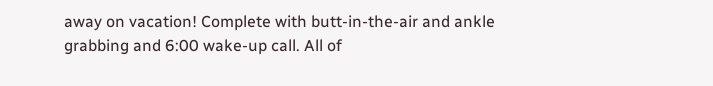away on vacation! Complete with butt-in-the-air and ankle grabbing and 6:00 wake-up call. All of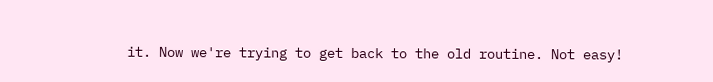it. Now we're trying to get back to the old routine. Not easy!